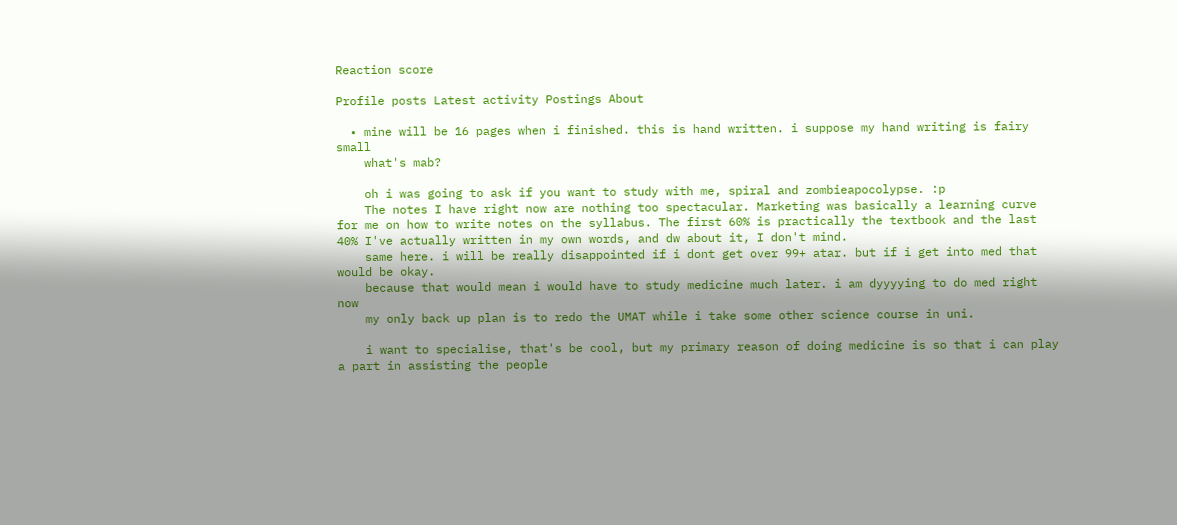Reaction score

Profile posts Latest activity Postings About

  • mine will be 16 pages when i finished. this is hand written. i suppose my hand writing is fairy small
    what's mab?

    oh i was going to ask if you want to study with me, spiral and zombieapocolypse. :p
    The notes I have right now are nothing too spectacular. Marketing was basically a learning curve for me on how to write notes on the syllabus. The first 60% is practically the textbook and the last 40% I've actually written in my own words, and dw about it, I don't mind.
    same here. i will be really disappointed if i dont get over 99+ atar. but if i get into med that would be okay.
    because that would mean i would have to study medicine much later. i am dyyyying to do med right now
    my only back up plan is to redo the UMAT while i take some other science course in uni.

    i want to specialise, that's be cool, but my primary reason of doing medicine is so that i can play a part in assisting the people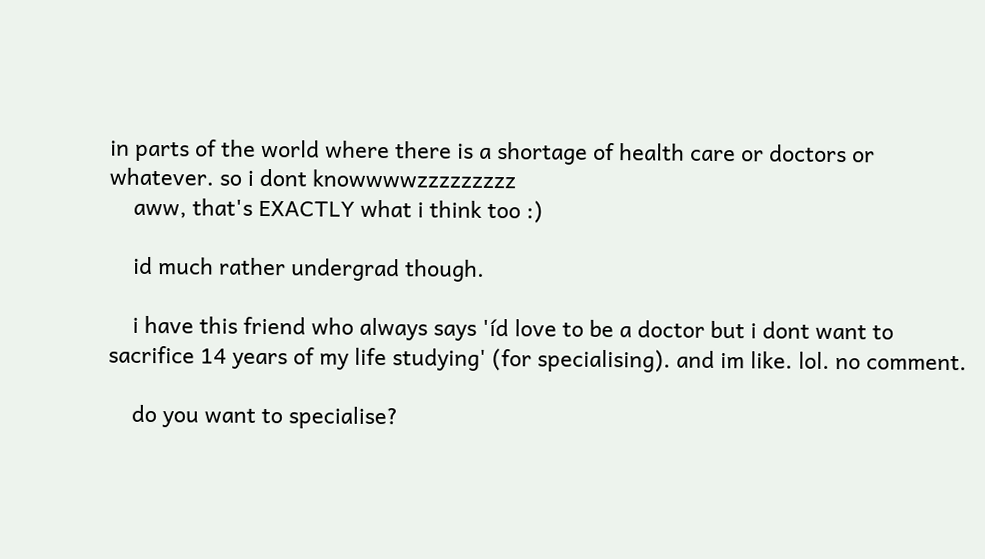in parts of the world where there is a shortage of health care or doctors or whatever. so i dont knowwwwzzzzzzzzz
    aww, that's EXACTLY what i think too :)

    id much rather undergrad though.

    i have this friend who always says 'íd love to be a doctor but i dont want to sacrifice 14 years of my life studying' (for specialising). and im like. lol. no comment.

    do you want to specialise?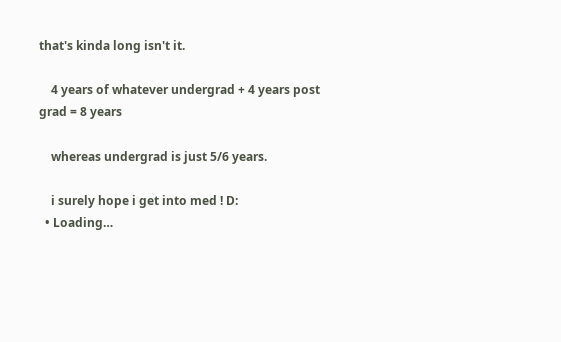that's kinda long isn't it.

    4 years of whatever undergrad + 4 years post grad = 8 years

    whereas undergrad is just 5/6 years.

    i surely hope i get into med ! D:
  • Loading…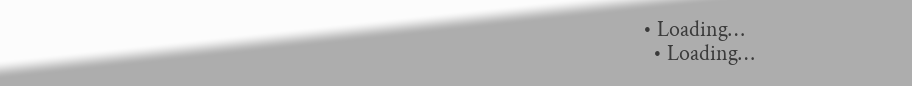• Loading…
  • Loading…